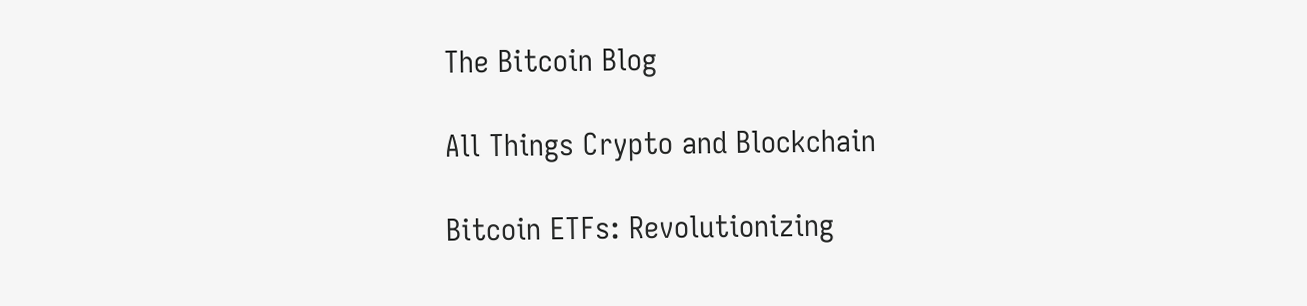The Bitcoin Blog

All Things Crypto and Blockchain

Bitcoin ETFs: Revolutionizing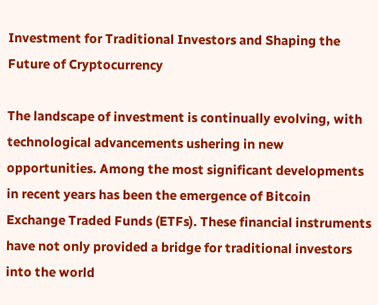Investment for Traditional Investors and Shaping the Future of Cryptocurrency

The landscape of investment is continually evolving, with technological advancements ushering in new opportunities. Among the most significant developments in recent years has been the emergence of Bitcoin Exchange Traded Funds (ETFs). These financial instruments have not only provided a bridge for traditional investors into the world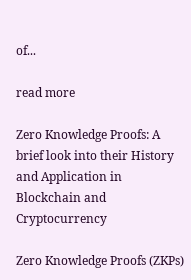of...

read more

Zero Knowledge Proofs: A brief look into their History and Application in Blockchain and Cryptocurrency

Zero Knowledge Proofs (ZKPs)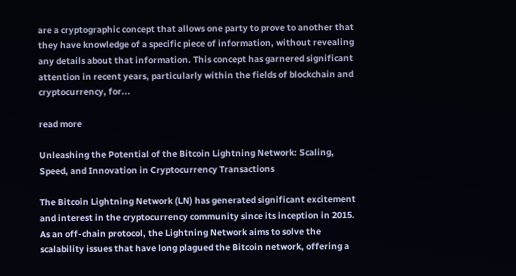are a cryptographic concept that allows one party to prove to another that they have knowledge of a specific piece of information, without revealing any details about that information. This concept has garnered significant attention in recent years, particularly within the fields of blockchain and cryptocurrency, for...

read more

Unleashing the Potential of the Bitcoin Lightning Network: Scaling, Speed, and Innovation in Cryptocurrency Transactions

The Bitcoin Lightning Network (LN) has generated significant excitement and interest in the cryptocurrency community since its inception in 2015. As an off-chain protocol, the Lightning Network aims to solve the scalability issues that have long plagued the Bitcoin network, offering a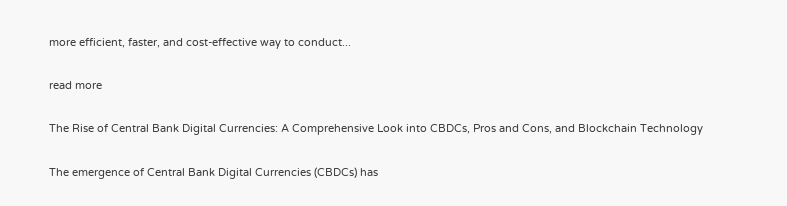more efficient, faster, and cost-effective way to conduct...

read more

The Rise of Central Bank Digital Currencies: A Comprehensive Look into CBDCs, Pros and Cons, and Blockchain Technology

The emergence of Central Bank Digital Currencies (CBDCs) has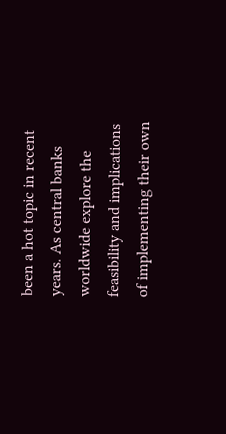been a hot topic in recent years. As central banks worldwide explore the feasibility and implications of implementing their own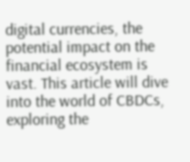digital currencies, the potential impact on the financial ecosystem is vast. This article will dive into the world of CBDCs, exploring the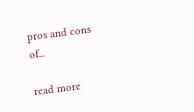pros and cons of...

read more